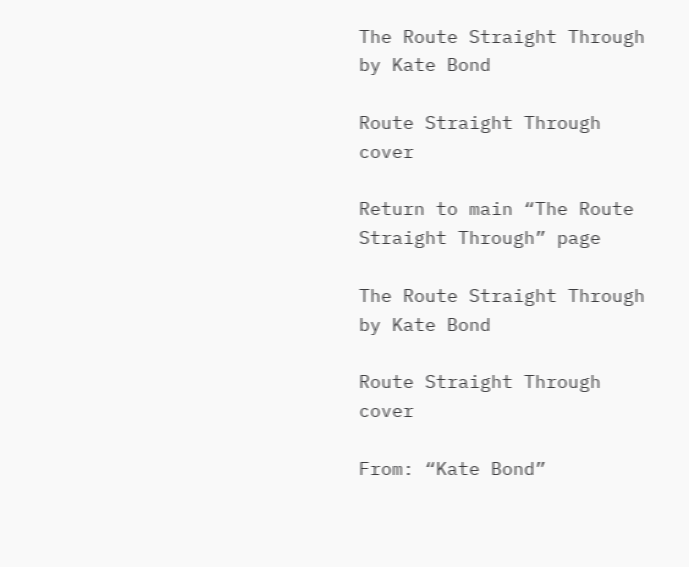The Route Straight Through by Kate Bond

Route Straight Through cover

Return to main “The Route Straight Through” page

The Route Straight Through by Kate Bond

Route Straight Through cover

From: “Kate Bond”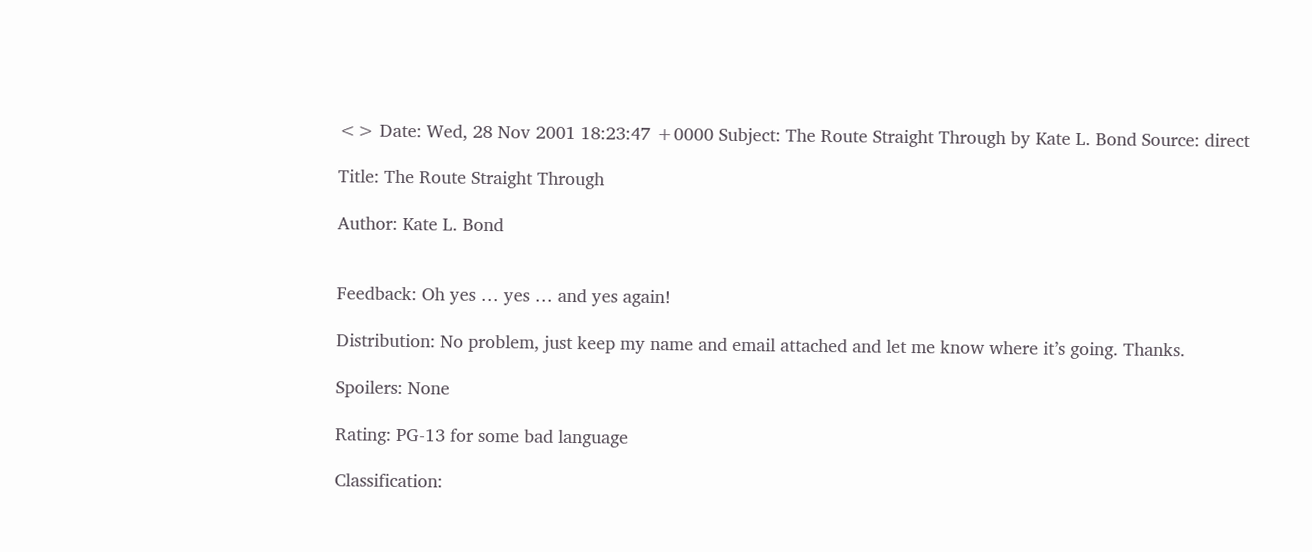<> Date: Wed, 28 Nov 2001 18:23:47 +0000 Subject: The Route Straight Through by Kate L. Bond Source: direct

Title: The Route Straight Through

Author: Kate L. Bond


Feedback: Oh yes … yes … and yes again!

Distribution: No problem, just keep my name and email attached and let me know where it’s going. Thanks.

Spoilers: None

Rating: PG-13 for some bad language

Classification: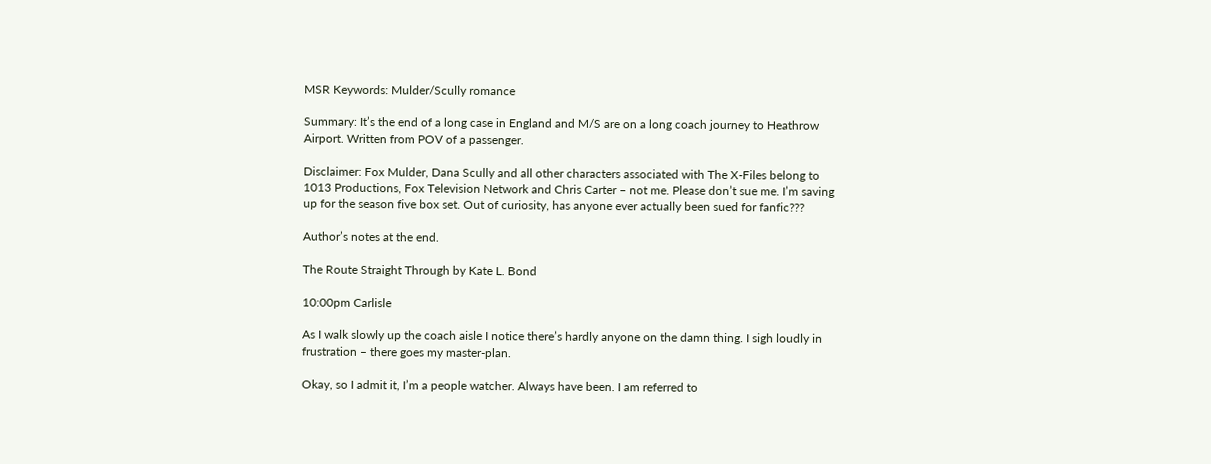MSR Keywords: Mulder/Scully romance

Summary: It’s the end of a long case in England and M/S are on a long coach journey to Heathrow Airport. Written from POV of a passenger.

Disclaimer: Fox Mulder, Dana Scully and all other characters associated with The X-Files belong to 1013 Productions, Fox Television Network and Chris Carter – not me. Please don’t sue me. I’m saving up for the season five box set. Out of curiosity, has anyone ever actually been sued for fanfic???

Author’s notes at the end.

The Route Straight Through by Kate L. Bond

10:00pm Carlisle

As I walk slowly up the coach aisle I notice there’s hardly anyone on the damn thing. I sigh loudly in frustration – there goes my master-plan.

Okay, so I admit it, I’m a people watcher. Always have been. I am referred to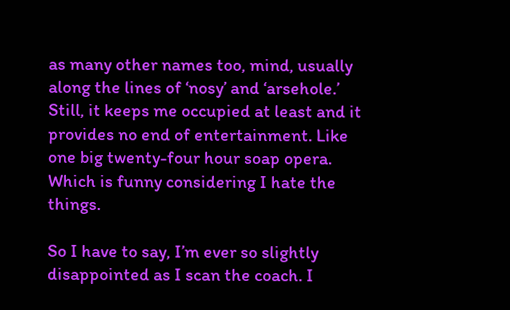as many other names too, mind, usually along the lines of ‘nosy’ and ‘arsehole.’ Still, it keeps me occupied at least and it provides no end of entertainment. Like one big twenty-four hour soap opera. Which is funny considering I hate the things.

So I have to say, I’m ever so slightly disappointed as I scan the coach. I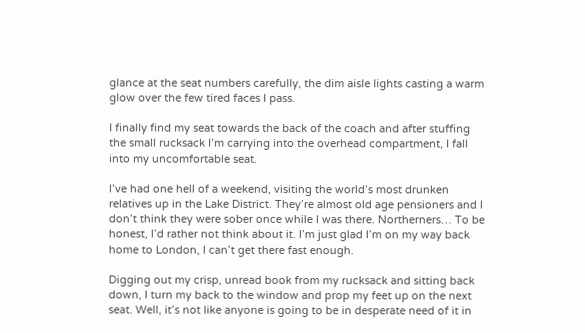glance at the seat numbers carefully, the dim aisle lights casting a warm glow over the few tired faces I pass.

I finally find my seat towards the back of the coach and after stuffing the small rucksack I’m carrying into the overhead compartment, I fall into my uncomfortable seat.

I’ve had one hell of a weekend, visiting the world’s most drunken relatives up in the Lake District. They’re almost old age pensioners and I don’t think they were sober once while I was there. Northerners… To be honest, I’d rather not think about it. I’m just glad I’m on my way back home to London, I can’t get there fast enough.

Digging out my crisp, unread book from my rucksack and sitting back down, I turn my back to the window and prop my feet up on the next seat. Well, it’s not like anyone is going to be in desperate need of it in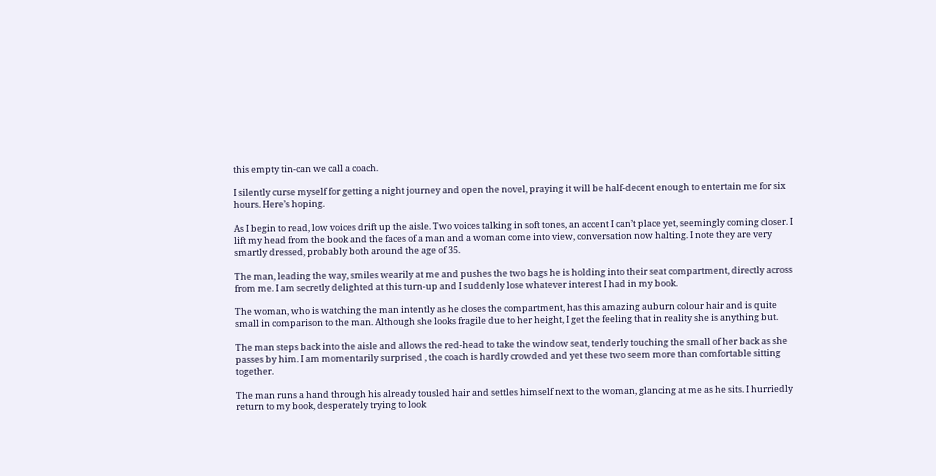this empty tin-can we call a coach.

I silently curse myself for getting a night journey and open the novel, praying it will be half-decent enough to entertain me for six hours. Here’s hoping.

As I begin to read, low voices drift up the aisle. Two voices talking in soft tones, an accent I can’t place yet, seemingly coming closer. I lift my head from the book and the faces of a man and a woman come into view, conversation now halting. I note they are very smartly dressed, probably both around the age of 35.

The man, leading the way, smiles wearily at me and pushes the two bags he is holding into their seat compartment, directly across from me. I am secretly delighted at this turn-up and I suddenly lose whatever interest I had in my book.

The woman, who is watching the man intently as he closes the compartment, has this amazing auburn colour hair and is quite small in comparison to the man. Although she looks fragile due to her height, I get the feeling that in reality she is anything but.

The man steps back into the aisle and allows the red-head to take the window seat, tenderly touching the small of her back as she passes by him. I am momentarily surprised , the coach is hardly crowded and yet these two seem more than comfortable sitting together.

The man runs a hand through his already tousled hair and settles himself next to the woman, glancing at me as he sits. I hurriedly return to my book, desperately trying to look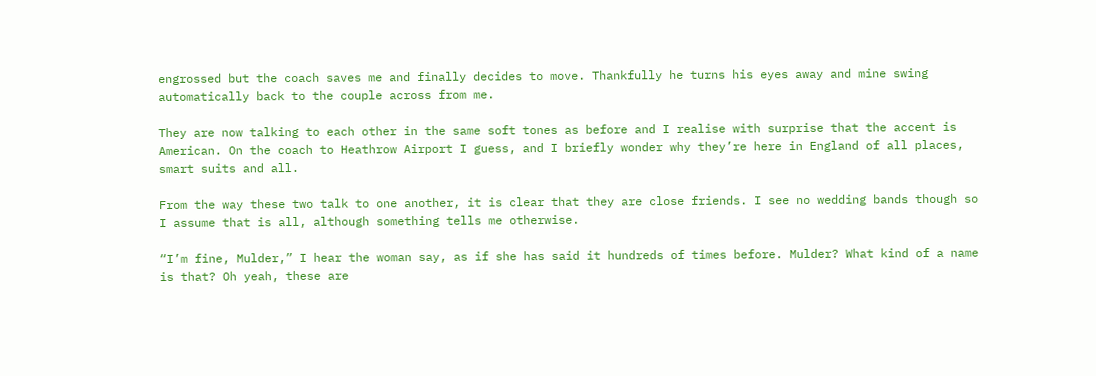engrossed but the coach saves me and finally decides to move. Thankfully he turns his eyes away and mine swing automatically back to the couple across from me.

They are now talking to each other in the same soft tones as before and I realise with surprise that the accent is American. On the coach to Heathrow Airport I guess, and I briefly wonder why they’re here in England of all places, smart suits and all.

From the way these two talk to one another, it is clear that they are close friends. I see no wedding bands though so I assume that is all, although something tells me otherwise.

“I’m fine, Mulder,” I hear the woman say, as if she has said it hundreds of times before. Mulder? What kind of a name is that? Oh yeah, these are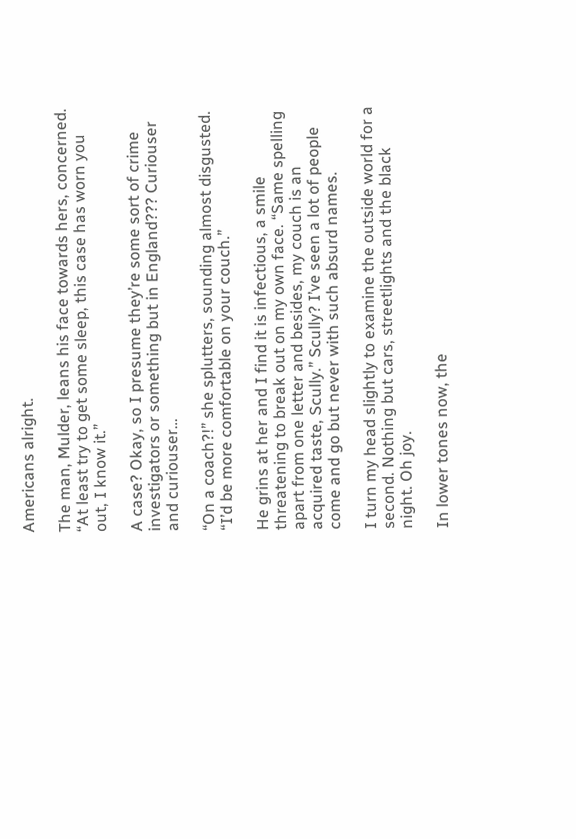Americans alright.

The man, Mulder, leans his face towards hers, concerned. “At least try to get some sleep, this case has worn you out, I know it.”

A case? Okay, so I presume they’re some sort of crime investigators or something but in England??? Curiouser and curiouser…

“On a coach?!” she splutters, sounding almost disgusted. “I’d be more comfortable on your couch.”

He grins at her and I find it is infectious, a smile threatening to break out on my own face. “Same spelling apart from one letter and besides, my couch is an acquired taste, Scully.” Scully? I’ve seen a lot of people come and go but never with such absurd names.

I turn my head slightly to examine the outside world for a second. Nothing but cars, streetlights and the black night. Oh joy.

In lower tones now, the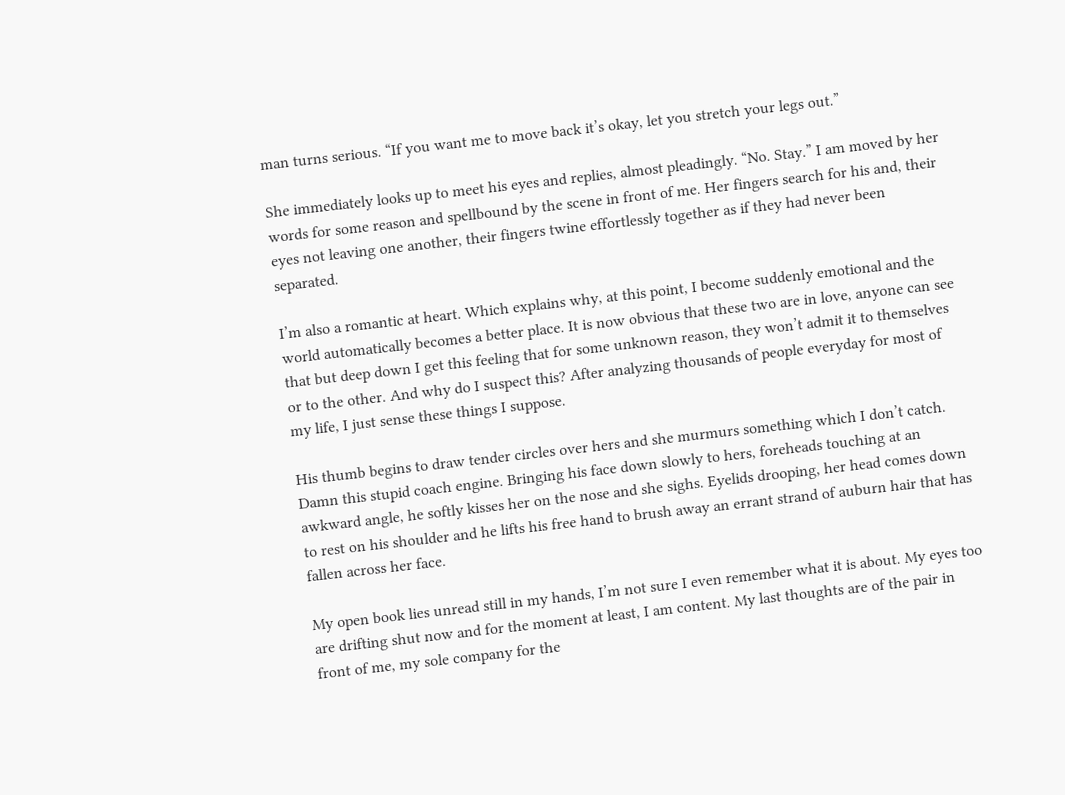man turns serious. “If you want me to move back it’s okay, let you stretch your legs out.”

She immediately looks up to meet his eyes and replies, almost pleadingly. “No. Stay.” I am moved by her words for some reason and spellbound by the scene in front of me. Her fingers search for his and, their eyes not leaving one another, their fingers twine effortlessly together as if they had never been separated.

I’m also a romantic at heart. Which explains why, at this point, I become suddenly emotional and the world automatically becomes a better place. It is now obvious that these two are in love, anyone can see that but deep down I get this feeling that for some unknown reason, they won’t admit it to themselves or to the other. And why do I suspect this? After analyzing thousands of people everyday for most of my life, I just sense these things I suppose.

His thumb begins to draw tender circles over hers and she murmurs something which I don’t catch. Damn this stupid coach engine. Bringing his face down slowly to hers, foreheads touching at an awkward angle, he softly kisses her on the nose and she sighs. Eyelids drooping, her head comes down to rest on his shoulder and he lifts his free hand to brush away an errant strand of auburn hair that has fallen across her face.

My open book lies unread still in my hands, I’m not sure I even remember what it is about. My eyes too are drifting shut now and for the moment at least, I am content. My last thoughts are of the pair in front of me, my sole company for the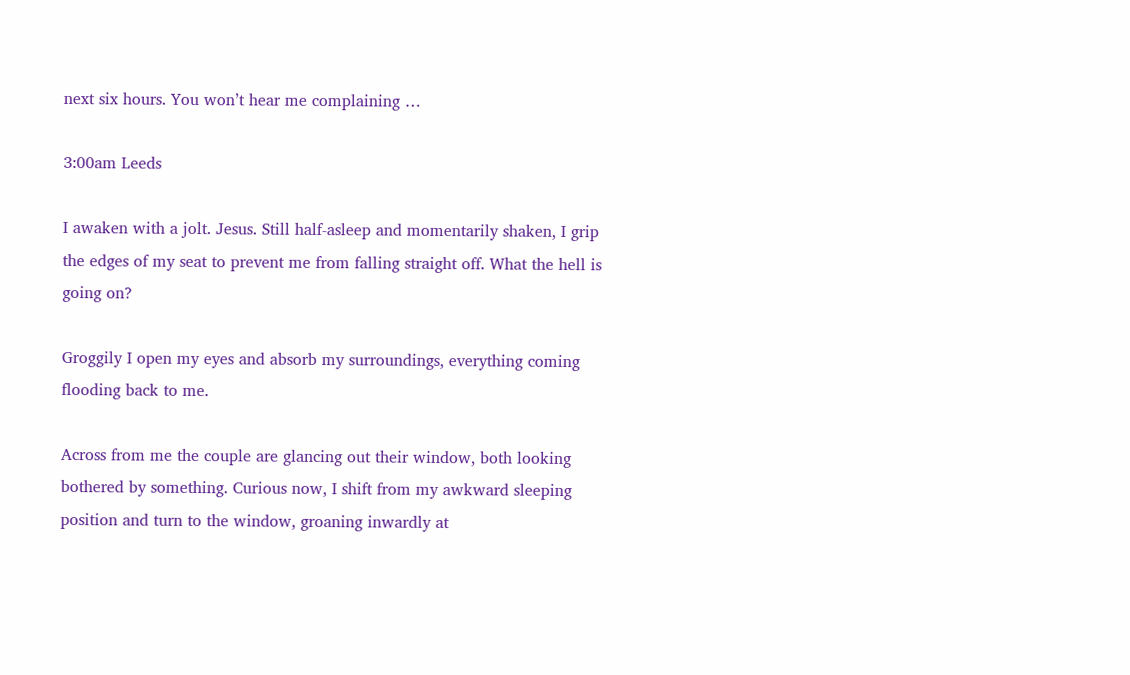next six hours. You won’t hear me complaining …

3:00am Leeds

I awaken with a jolt. Jesus. Still half-asleep and momentarily shaken, I grip the edges of my seat to prevent me from falling straight off. What the hell is going on?

Groggily I open my eyes and absorb my surroundings, everything coming flooding back to me.

Across from me the couple are glancing out their window, both looking bothered by something. Curious now, I shift from my awkward sleeping position and turn to the window, groaning inwardly at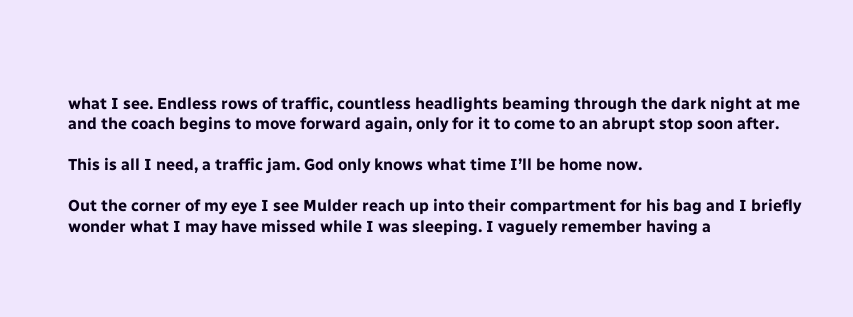what I see. Endless rows of traffic, countless headlights beaming through the dark night at me and the coach begins to move forward again, only for it to come to an abrupt stop soon after.

This is all I need, a traffic jam. God only knows what time I’ll be home now.

Out the corner of my eye I see Mulder reach up into their compartment for his bag and I briefly wonder what I may have missed while I was sleeping. I vaguely remember having a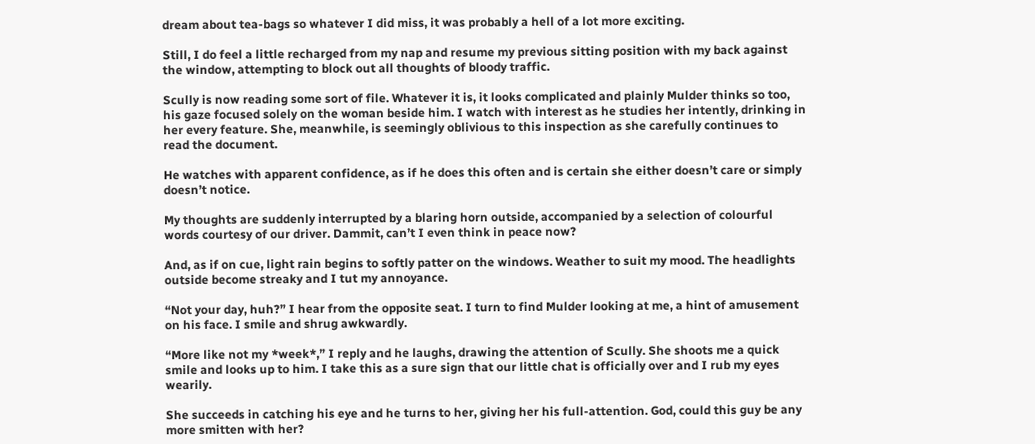dream about tea-bags so whatever I did miss, it was probably a hell of a lot more exciting.

Still, I do feel a little recharged from my nap and resume my previous sitting position with my back against the window, attempting to block out all thoughts of bloody traffic.

Scully is now reading some sort of file. Whatever it is, it looks complicated and plainly Mulder thinks so too, his gaze focused solely on the woman beside him. I watch with interest as he studies her intently, drinking in her every feature. She, meanwhile, is seemingly oblivious to this inspection as she carefully continues to read the document.

He watches with apparent confidence, as if he does this often and is certain she either doesn’t care or simply doesn’t notice.

My thoughts are suddenly interrupted by a blaring horn outside, accompanied by a selection of colourful words courtesy of our driver. Dammit, can’t I even think in peace now?

And, as if on cue, light rain begins to softly patter on the windows. Weather to suit my mood. The headlights outside become streaky and I tut my annoyance.

“Not your day, huh?” I hear from the opposite seat. I turn to find Mulder looking at me, a hint of amusement on his face. I smile and shrug awkwardly.

“More like not my *week*,” I reply and he laughs, drawing the attention of Scully. She shoots me a quick smile and looks up to him. I take this as a sure sign that our little chat is officially over and I rub my eyes wearily.

She succeeds in catching his eye and he turns to her, giving her his full-attention. God, could this guy be any more smitten with her?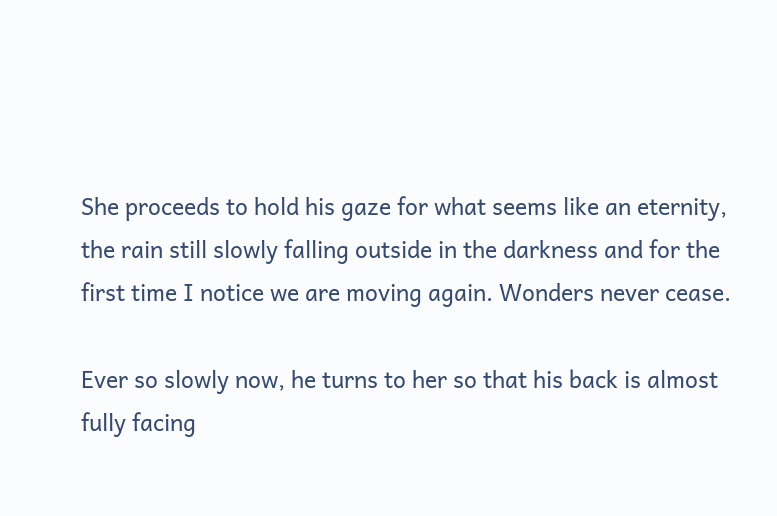She proceeds to hold his gaze for what seems like an eternity, the rain still slowly falling outside in the darkness and for the first time I notice we are moving again. Wonders never cease.

Ever so slowly now, he turns to her so that his back is almost fully facing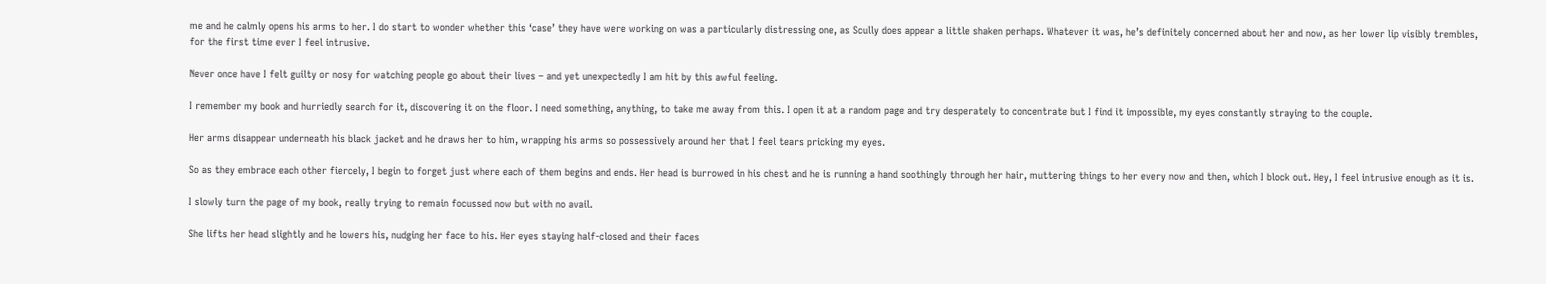me and he calmly opens his arms to her. I do start to wonder whether this ‘case’ they have were working on was a particularly distressing one, as Scully does appear a little shaken perhaps. Whatever it was, he’s definitely concerned about her and now, as her lower lip visibly trembles, for the first time ever I feel intrusive.

Never once have I felt guilty or nosy for watching people go about their lives – and yet unexpectedly I am hit by this awful feeling.

I remember my book and hurriedly search for it, discovering it on the floor. I need something, anything, to take me away from this. I open it at a random page and try desperately to concentrate but I find it impossible, my eyes constantly straying to the couple.

Her arms disappear underneath his black jacket and he draws her to him, wrapping his arms so possessively around her that I feel tears pricking my eyes.

So as they embrace each other fiercely, I begin to forget just where each of them begins and ends. Her head is burrowed in his chest and he is running a hand soothingly through her hair, muttering things to her every now and then, which I block out. Hey, I feel intrusive enough as it is.

I slowly turn the page of my book, really trying to remain focussed now but with no avail.

She lifts her head slightly and he lowers his, nudging her face to his. Her eyes staying half-closed and their faces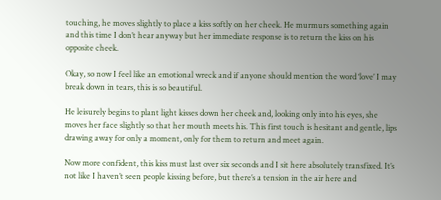touching, he moves slightly to place a kiss softly on her cheek. He murmurs something again and this time I don’t hear anyway but her immediate response is to return the kiss on his opposite cheek.

Okay, so now I feel like an emotional wreck and if anyone should mention the word ‘love’ I may break down in tears, this is so beautiful.

He leisurely begins to plant light kisses down her cheek and, looking only into his eyes, she moves her face slightly so that her mouth meets his. This first touch is hesitant and gentle, lips drawing away for only a moment, only for them to return and meet again.

Now more confident, this kiss must last over six seconds and I sit here absolutely transfixed. It’s not like I haven’t seen people kissing before, but there’s a tension in the air here and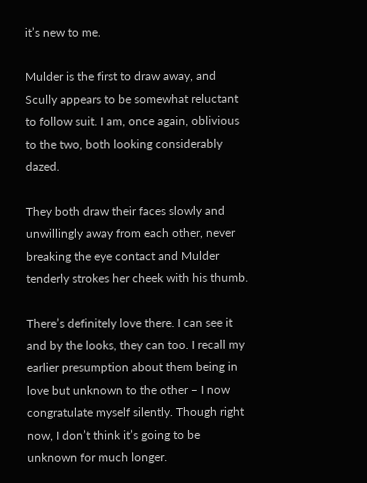it’s new to me.

Mulder is the first to draw away, and Scully appears to be somewhat reluctant to follow suit. I am, once again, oblivious to the two, both looking considerably dazed.

They both draw their faces slowly and unwillingly away from each other, never breaking the eye contact and Mulder tenderly strokes her cheek with his thumb.

There’s definitely love there. I can see it and by the looks, they can too. I recall my earlier presumption about them being in love but unknown to the other – I now congratulate myself silently. Though right now, I don’t think it’s going to be unknown for much longer.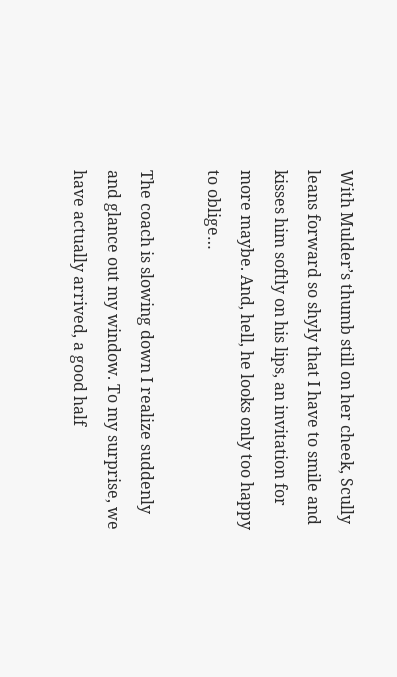With Mulder’s thumb still on her cheek, Scully leans forward so shyly that I have to smile and kisses him softly on his lips, an invitation for more maybe. And, hell, he looks only too happy to oblige…

The coach is slowing down I realize suddenly and glance out my window. To my surprise, we have actually arrived, a good half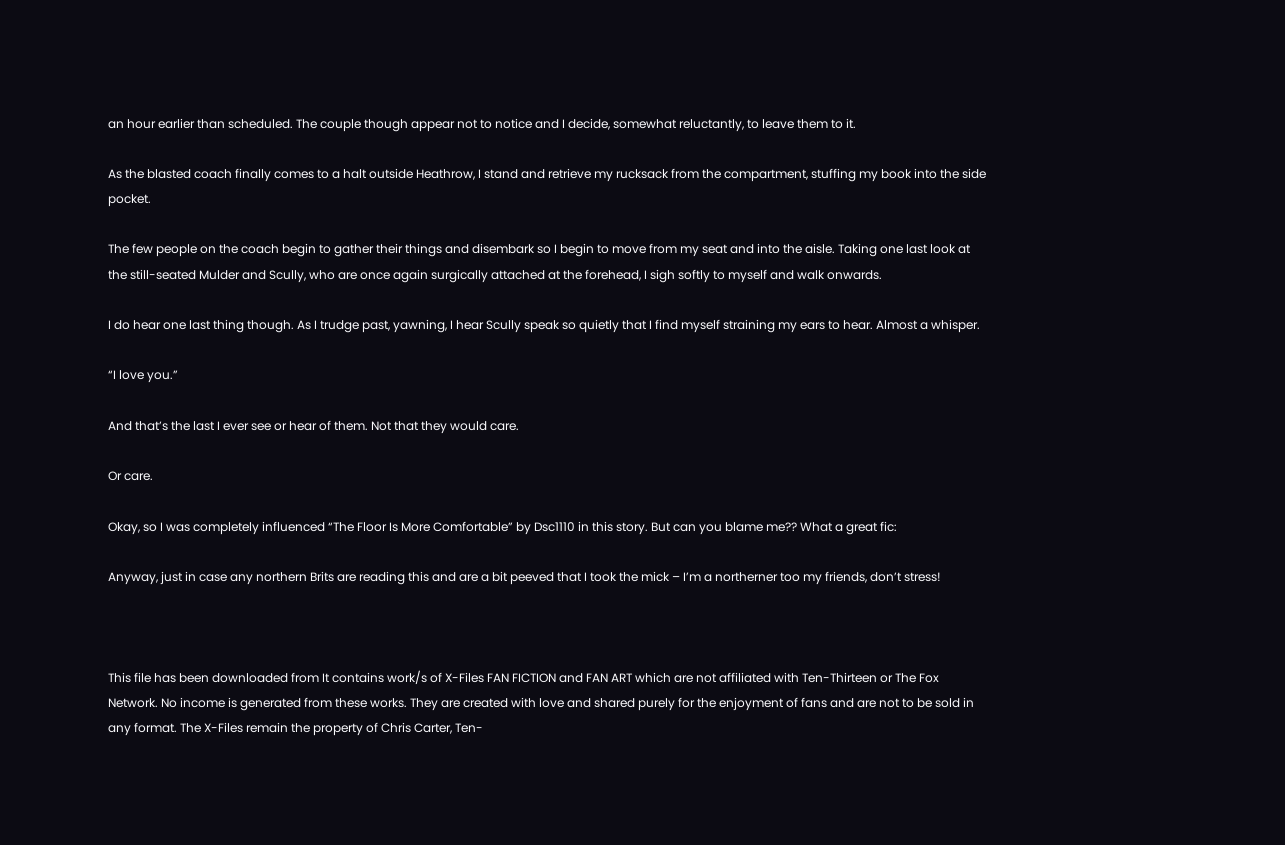an hour earlier than scheduled. The couple though appear not to notice and I decide, somewhat reluctantly, to leave them to it.

As the blasted coach finally comes to a halt outside Heathrow, I stand and retrieve my rucksack from the compartment, stuffing my book into the side pocket.

The few people on the coach begin to gather their things and disembark so I begin to move from my seat and into the aisle. Taking one last look at the still-seated Mulder and Scully, who are once again surgically attached at the forehead, I sigh softly to myself and walk onwards.

I do hear one last thing though. As I trudge past, yawning, I hear Scully speak so quietly that I find myself straining my ears to hear. Almost a whisper.

“I love you.”

And that’s the last I ever see or hear of them. Not that they would care.

Or care.

Okay, so I was completely influenced “The Floor Is More Comfortable” by Dsc1110 in this story. But can you blame me?? What a great fic:

Anyway, just in case any northern Brits are reading this and are a bit peeved that I took the mick – I’m a northerner too my friends, don’t stress!



This file has been downloaded from It contains work/s of X-Files FAN FICTION and FAN ART which are not affiliated with Ten-Thirteen or The Fox Network. No income is generated from these works. They are created with love and shared purely for the enjoyment of fans and are not to be sold in any format. The X-Files remain the property of Chris Carter, Ten-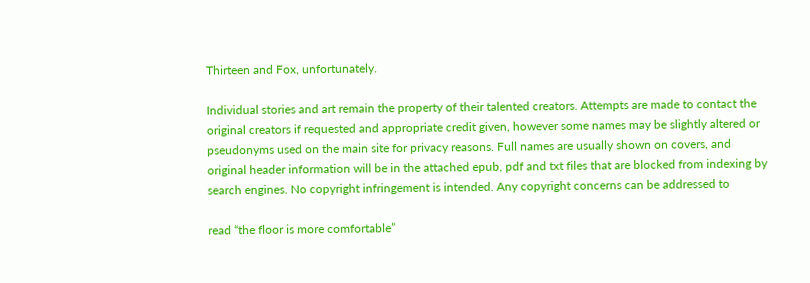Thirteen and Fox, unfortunately.

Individual stories and art remain the property of their talented creators. Attempts are made to contact the original creators if requested and appropriate credit given, however some names may be slightly altered or pseudonyms used on the main site for privacy reasons. Full names are usually shown on covers, and original header information will be in the attached epub, pdf and txt files that are blocked from indexing by search engines. No copyright infringement is intended. Any copyright concerns can be addressed to

read “the floor is more comfortable”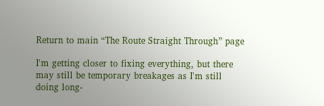Return to main “The Route Straight Through” page

I'm getting closer to fixing everything, but there may still be temporary breakages as I'm still doing long-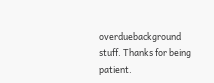overduebackground stuff. Thanks for being patient.